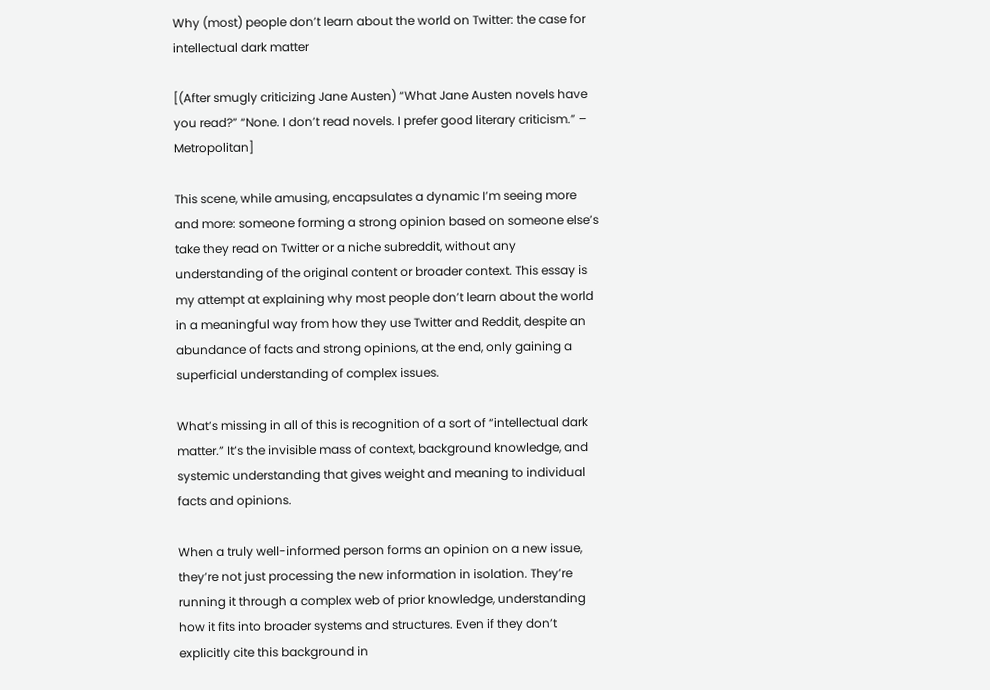Why (most) people don’t learn about the world on Twitter: the case for intellectual dark matter

[(After smugly criticizing Jane Austen) “What Jane Austen novels have you read?” “None. I don’t read novels. I prefer good literary criticism.” – Metropolitan]

This scene, while amusing, encapsulates a dynamic I’m seeing more and more: someone forming a strong opinion based on someone else’s take they read on Twitter or a niche subreddit, without any understanding of the original content or broader context. This essay is my attempt at explaining why most people don’t learn about the world in a meaningful way from how they use Twitter and Reddit, despite an abundance of facts and strong opinions, at the end, only gaining a superficial understanding of complex issues.

What’s missing in all of this is recognition of a sort of “intellectual dark matter.” It’s the invisible mass of context, background knowledge, and systemic understanding that gives weight and meaning to individual facts and opinions.

When a truly well-informed person forms an opinion on a new issue, they’re not just processing the new information in isolation. They’re running it through a complex web of prior knowledge, understanding how it fits into broader systems and structures. Even if they don’t explicitly cite this background in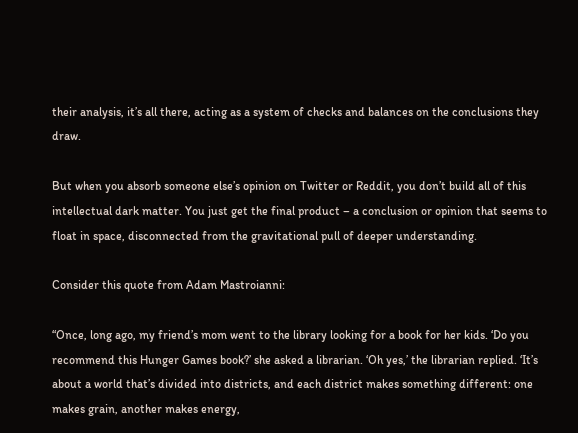their analysis, it’s all there, acting as a system of checks and balances on the conclusions they draw.

But when you absorb someone else’s opinion on Twitter or Reddit, you don’t build all of this intellectual dark matter. You just get the final product – a conclusion or opinion that seems to float in space, disconnected from the gravitational pull of deeper understanding.

Consider this quote from Adam Mastroianni:

“Once, long ago, my friend’s mom went to the library looking for a book for her kids. ‘Do you recommend this Hunger Games book?’ she asked a librarian. ‘Oh yes,’ the librarian replied. ‘It’s about a world that’s divided into districts, and each district makes something different: one makes grain, another makes energy,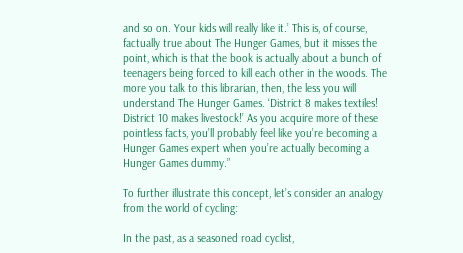and so on. Your kids will really like it.’ This is, of course, factually true about The Hunger Games, but it misses the point, which is that the book is actually about a bunch of teenagers being forced to kill each other in the woods. The more you talk to this librarian, then, the less you will understand The Hunger Games. ‘District 8 makes textiles! District 10 makes livestock!’ As you acquire more of these pointless facts, you’ll probably feel like you’re becoming a Hunger Games expert when you’re actually becoming a Hunger Games dummy.”

To further illustrate this concept, let’s consider an analogy from the world of cycling:

In the past, as a seasoned road cyclist,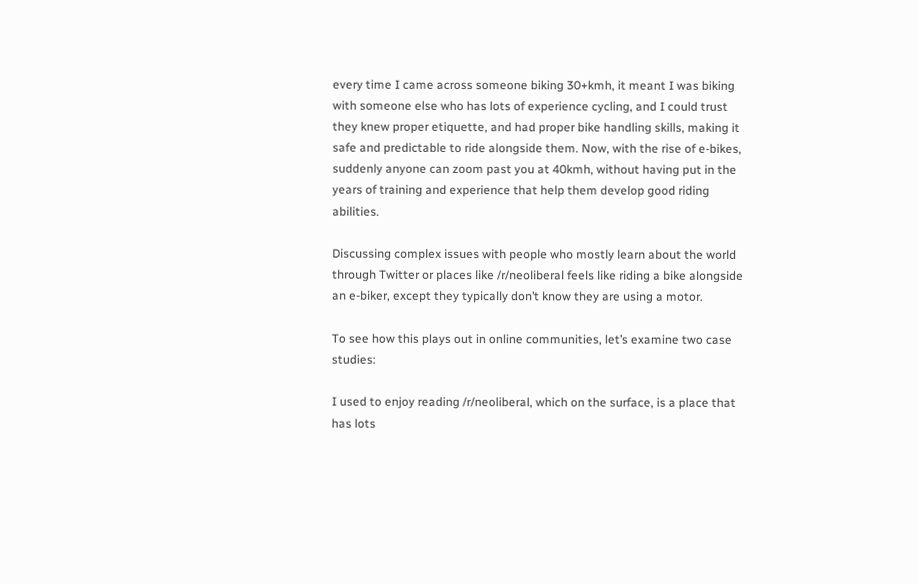every time I came across someone biking 30+kmh, it meant I was biking with someone else who has lots of experience cycling, and I could trust they knew proper etiquette, and had proper bike handling skills, making it safe and predictable to ride alongside them. Now, with the rise of e-bikes, suddenly anyone can zoom past you at 40kmh, without having put in the years of training and experience that help them develop good riding abilities.

Discussing complex issues with people who mostly learn about the world through Twitter or places like /r/neoliberal feels like riding a bike alongside an e-biker, except they typically don’t know they are using a motor.

To see how this plays out in online communities, let’s examine two case studies:

I used to enjoy reading /r/neoliberal, which on the surface, is a place that has lots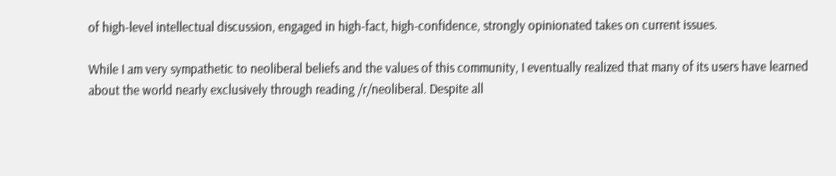of high-level intellectual discussion, engaged in high-fact, high-confidence, strongly opinionated takes on current issues.

While I am very sympathetic to neoliberal beliefs and the values of this community, I eventually realized that many of its users have learned about the world nearly exclusively through reading /r/neoliberal. Despite all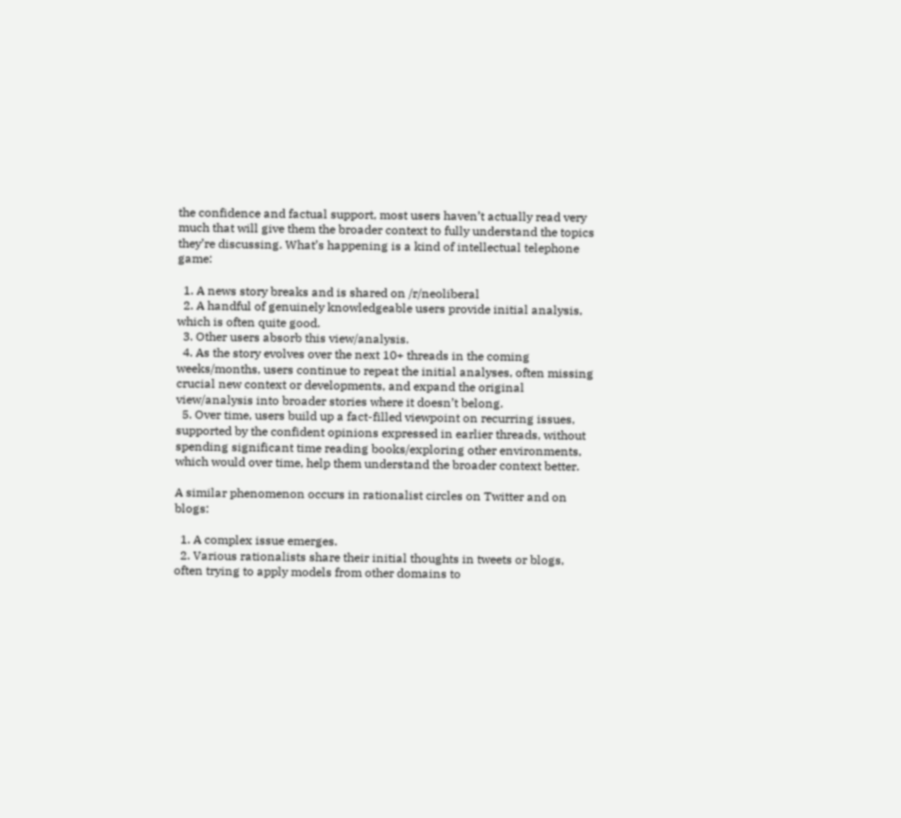the confidence and factual support, most users haven’t actually read very much that will give them the broader context to fully understand the topics they’re discussing. What’s happening is a kind of intellectual telephone game:

  1. A news story breaks and is shared on /r/neoliberal
  2. A handful of genuinely knowledgeable users provide initial analysis, which is often quite good.
  3. Other users absorb this view/analysis.
  4. As the story evolves over the next 10+ threads in the coming weeks/months, users continue to repeat the initial analyses, often missing crucial new context or developments, and expand the original view/analysis into broader stories where it doesn’t belong.
  5. Over time, users build up a fact-filled viewpoint on recurring issues, supported by the confident opinions expressed in earlier threads, without spending significant time reading books/exploring other environments, which would over time, help them understand the broader context better.

A similar phenomenon occurs in rationalist circles on Twitter and on blogs:

  1. A complex issue emerges.
  2. Various rationalists share their initial thoughts in tweets or blogs, often trying to apply models from other domains to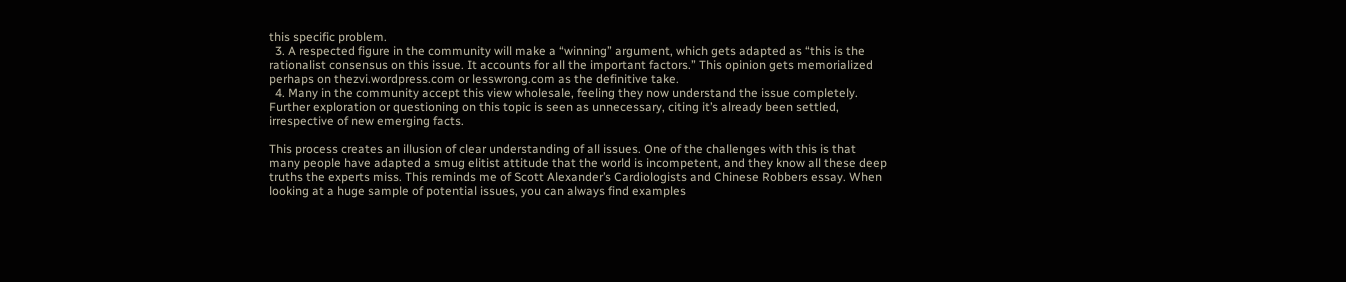this specific problem.
  3. A respected figure in the community will make a “winning” argument, which gets adapted as “this is the rationalist consensus on this issue. It accounts for all the important factors.” This opinion gets memorialized perhaps on thezvi.wordpress.com or lesswrong.com as the definitive take.
  4. Many in the community accept this view wholesale, feeling they now understand the issue completely. Further exploration or questioning on this topic is seen as unnecessary, citing it’s already been settled, irrespective of new emerging facts.

This process creates an illusion of clear understanding of all issues. One of the challenges with this is that many people have adapted a smug elitist attitude that the world is incompetent, and they know all these deep truths the experts miss. This reminds me of Scott Alexander’s Cardiologists and Chinese Robbers essay. When looking at a huge sample of potential issues, you can always find examples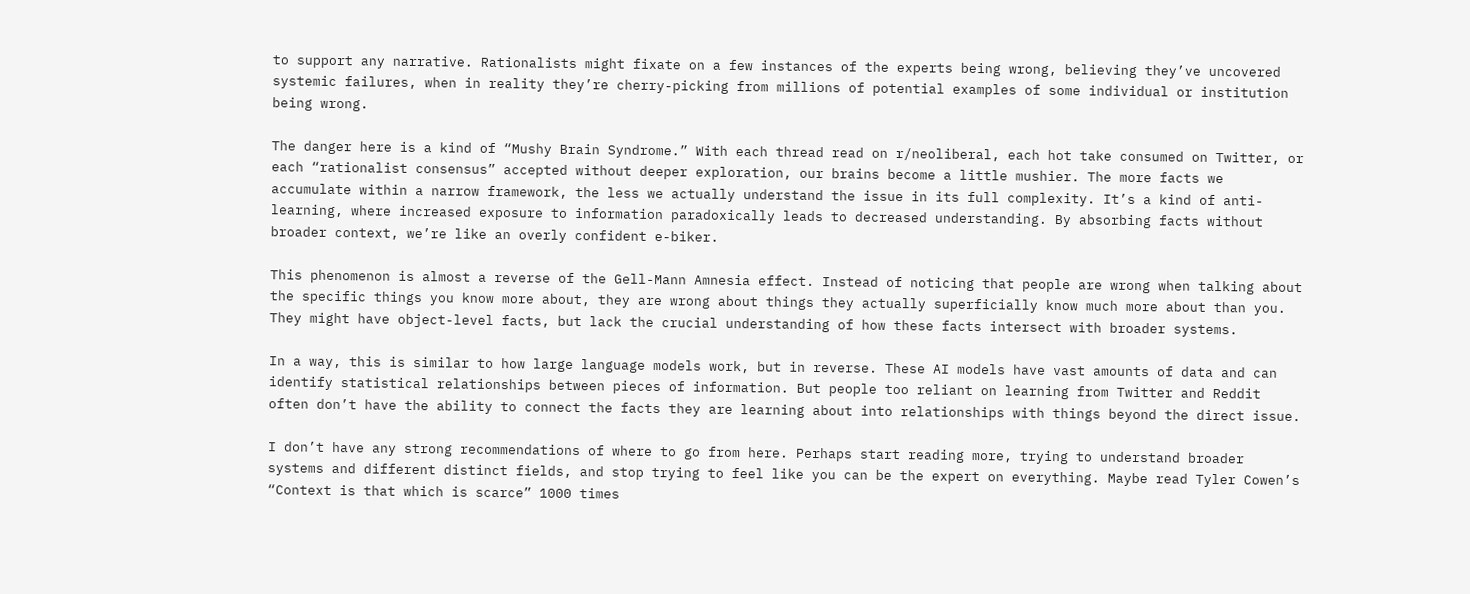to support any narrative. Rationalists might fixate on a few instances of the experts being wrong, believing they’ve uncovered systemic failures, when in reality they’re cherry-picking from millions of potential examples of some individual or institution being wrong.

The danger here is a kind of “Mushy Brain Syndrome.” With each thread read on r/neoliberal, each hot take consumed on Twitter, or each “rationalist consensus” accepted without deeper exploration, our brains become a little mushier. The more facts we accumulate within a narrow framework, the less we actually understand the issue in its full complexity. It’s a kind of anti-learning, where increased exposure to information paradoxically leads to decreased understanding. By absorbing facts without broader context, we’re like an overly confident e-biker.

This phenomenon is almost a reverse of the Gell-Mann Amnesia effect. Instead of noticing that people are wrong when talking about the specific things you know more about, they are wrong about things they actually superficially know much more about than you. They might have object-level facts, but lack the crucial understanding of how these facts intersect with broader systems.

In a way, this is similar to how large language models work, but in reverse. These AI models have vast amounts of data and can identify statistical relationships between pieces of information. But people too reliant on learning from Twitter and Reddit often don’t have the ability to connect the facts they are learning about into relationships with things beyond the direct issue.

I don’t have any strong recommendations of where to go from here. Perhaps start reading more, trying to understand broader systems and different distinct fields, and stop trying to feel like you can be the expert on everything. Maybe read Tyler Cowen’s “Context is that which is scarce” 1000 times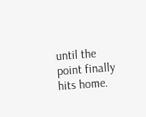until the point finally hits home.